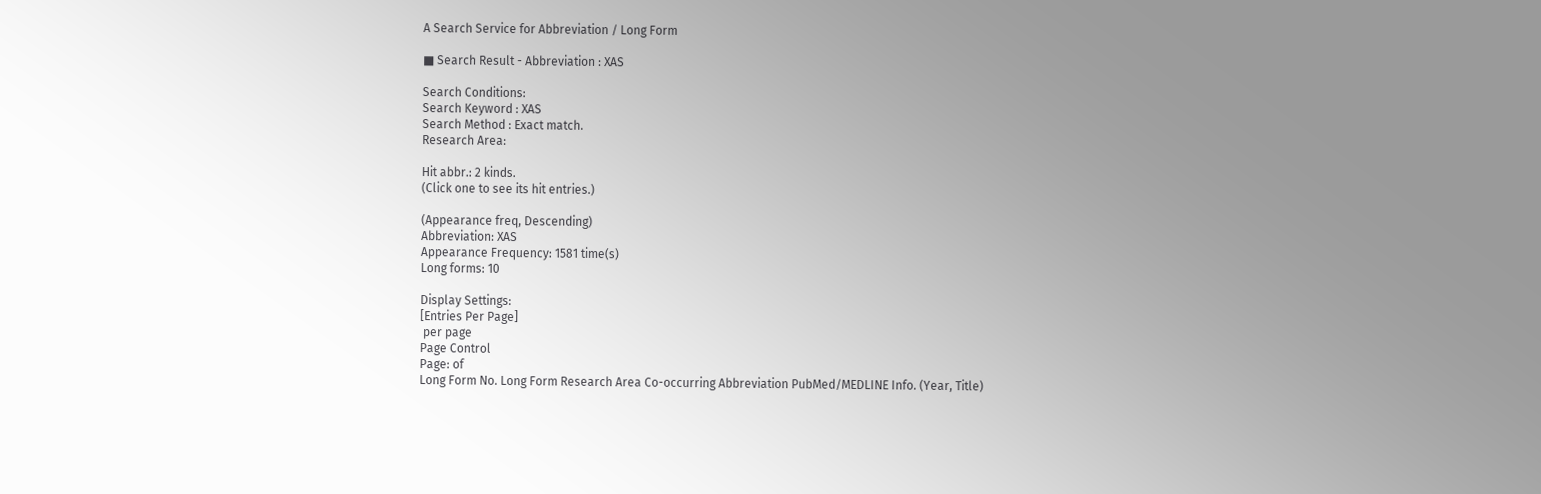A Search Service for Abbreviation / Long Form

■ Search Result - Abbreviation : XAS

Search Conditions:
Search Keyword : XAS
Search Method : Exact match.
Research Area:

Hit abbr.: 2 kinds.
(Click one to see its hit entries.)

(Appearance freq, Descending)
Abbreviation: XAS
Appearance Frequency: 1581 time(s)
Long forms: 10

Display Settings:
[Entries Per Page]
 per page
Page Control
Page: of
Long Form No. Long Form Research Area Co-occurring Abbreviation PubMed/MEDLINE Info. (Year, Title)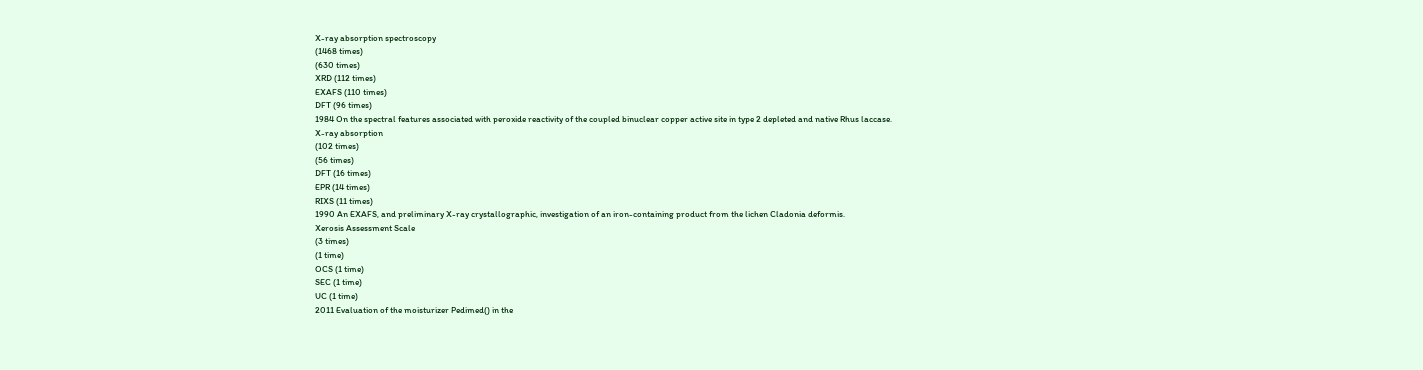X-ray absorption spectroscopy
(1468 times)
(630 times)
XRD (112 times)
EXAFS (110 times)
DFT (96 times)
1984 On the spectral features associated with peroxide reactivity of the coupled binuclear copper active site in type 2 depleted and native Rhus laccase.
X-ray absorption
(102 times)
(56 times)
DFT (16 times)
EPR (14 times)
RIXS (11 times)
1990 An EXAFS, and preliminary X-ray crystallographic, investigation of an iron-containing product from the lichen Cladonia deformis.
Xerosis Assessment Scale
(3 times)
(1 time)
OCS (1 time)
SEC (1 time)
UC (1 time)
2011 Evaluation of the moisturizer Pedimed() in the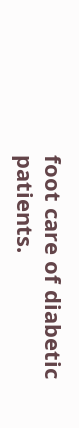foot care of diabetic patients.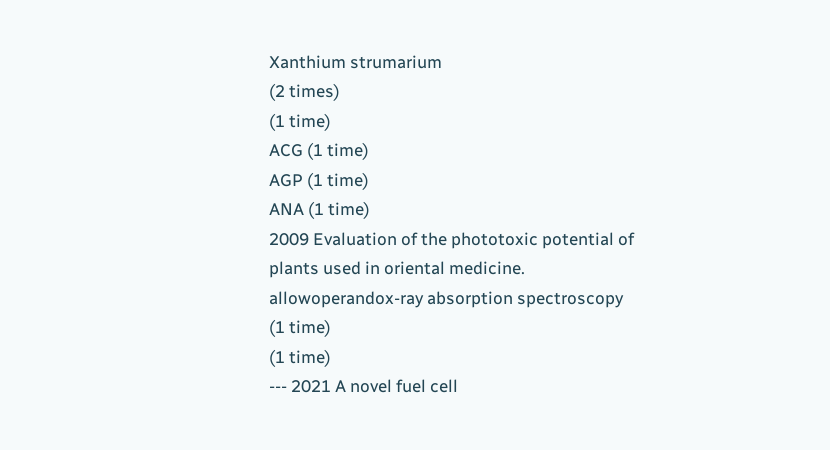Xanthium strumarium
(2 times)
(1 time)
ACG (1 time)
AGP (1 time)
ANA (1 time)
2009 Evaluation of the phototoxic potential of plants used in oriental medicine.
allowoperandox-ray absorption spectroscopy
(1 time)
(1 time)
--- 2021 A novel fuel cell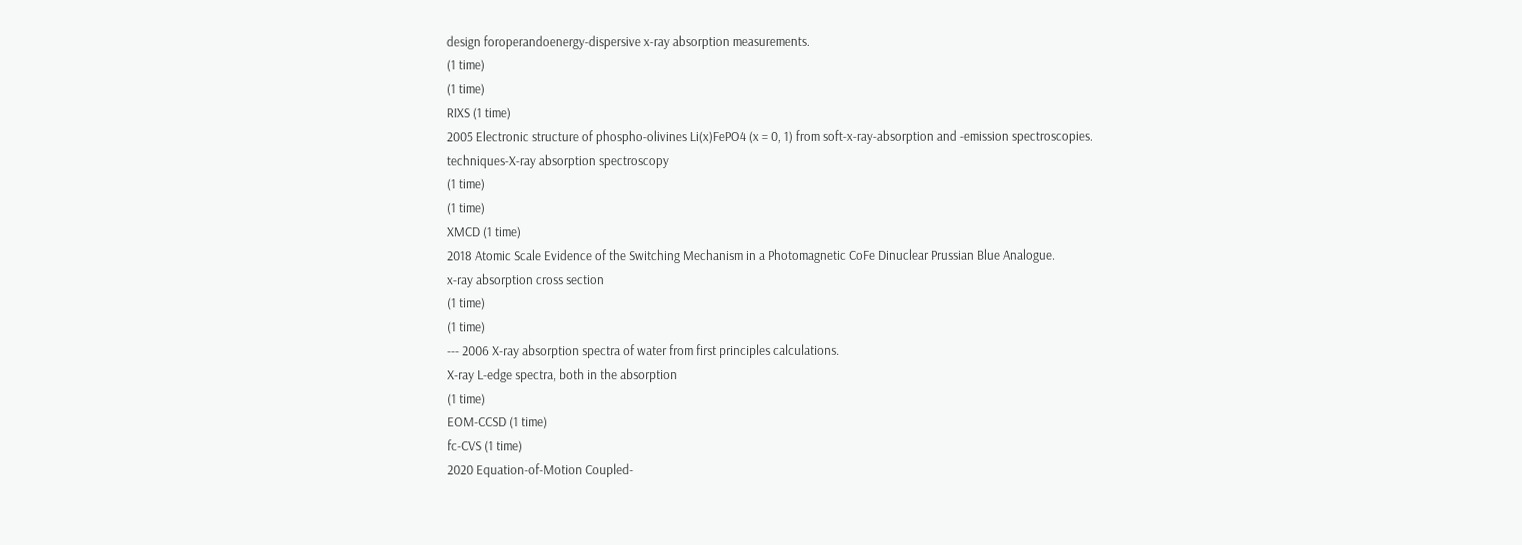design foroperandoenergy-dispersive x-ray absorption measurements.
(1 time)
(1 time)
RIXS (1 time)
2005 Electronic structure of phospho-olivines Li(x)FePO4 (x = 0, 1) from soft-x-ray-absorption and -emission spectroscopies.
techniques-X-ray absorption spectroscopy
(1 time)
(1 time)
XMCD (1 time)
2018 Atomic Scale Evidence of the Switching Mechanism in a Photomagnetic CoFe Dinuclear Prussian Blue Analogue.
x-ray absorption cross section
(1 time)
(1 time)
--- 2006 X-ray absorption spectra of water from first principles calculations.
X-ray L-edge spectra, both in the absorption
(1 time)
EOM-CCSD (1 time)
fc-CVS (1 time)
2020 Equation-of-Motion Coupled-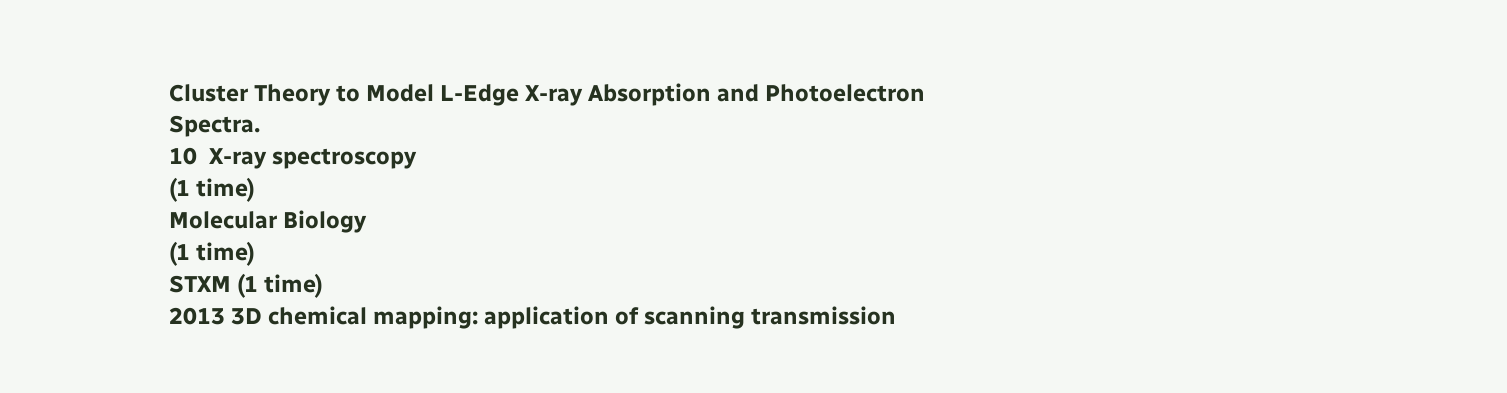Cluster Theory to Model L-Edge X-ray Absorption and Photoelectron Spectra.
10  X-ray spectroscopy
(1 time)
Molecular Biology
(1 time)
STXM (1 time)
2013 3D chemical mapping: application of scanning transmission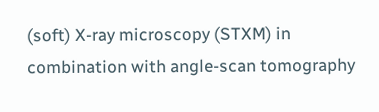(soft) X-ray microscopy (STXM) in combination with angle-scan tomography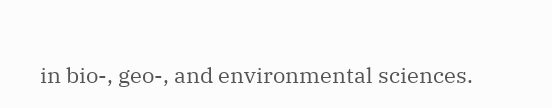in bio-, geo-, and environmental sciences.